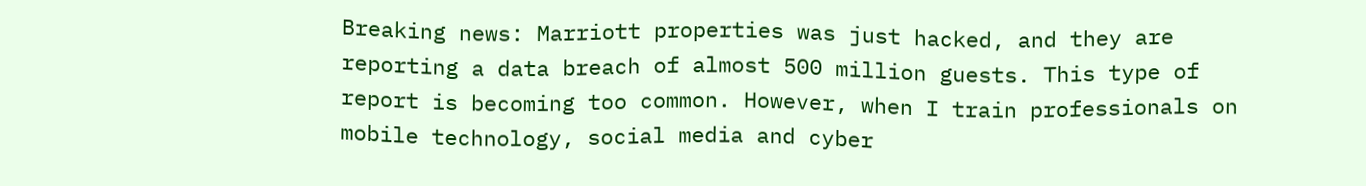Breaking news: Marriott properties was just hacked, and they are reporting a data breach of almost 500 million guests. This type of report is becoming too common. However, when I train professionals on mobile technology, social media and cyber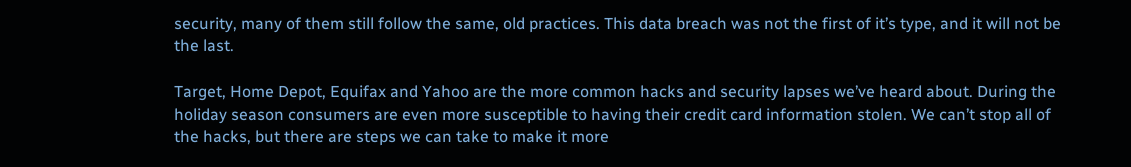security, many of them still follow the same, old practices. This data breach was not the first of it’s type, and it will not be the last.

Target, Home Depot, Equifax and Yahoo are the more common hacks and security lapses we’ve heard about. During the holiday season consumers are even more susceptible to having their credit card information stolen. We can’t stop all of the hacks, but there are steps we can take to make it more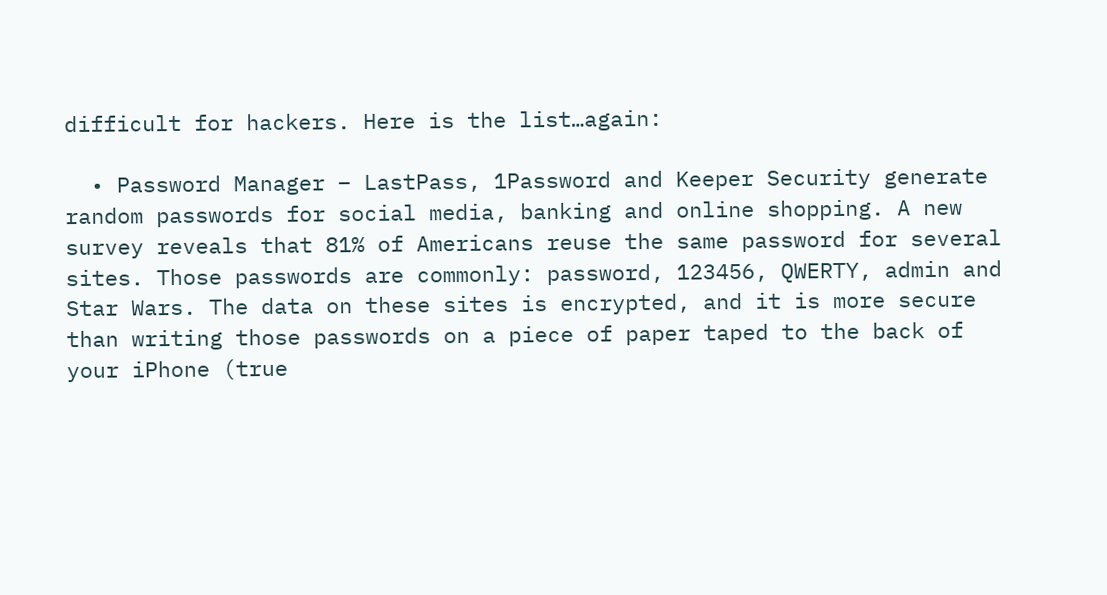difficult for hackers. Here is the list…again:

  • Password Manager – LastPass, 1Password and Keeper Security generate random passwords for social media, banking and online shopping. A new survey reveals that 81% of Americans reuse the same password for several sites. Those passwords are commonly: password, 123456, QWERTY, admin and Star Wars. The data on these sites is encrypted, and it is more secure than writing those passwords on a piece of paper taped to the back of your iPhone (true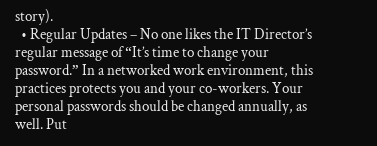story).
  • Regular Updates – No one likes the IT Director’s regular message of “It’s time to change your password.” In a networked work environment, this practices protects you and your co-workers. Your personal passwords should be changed annually, as well. Put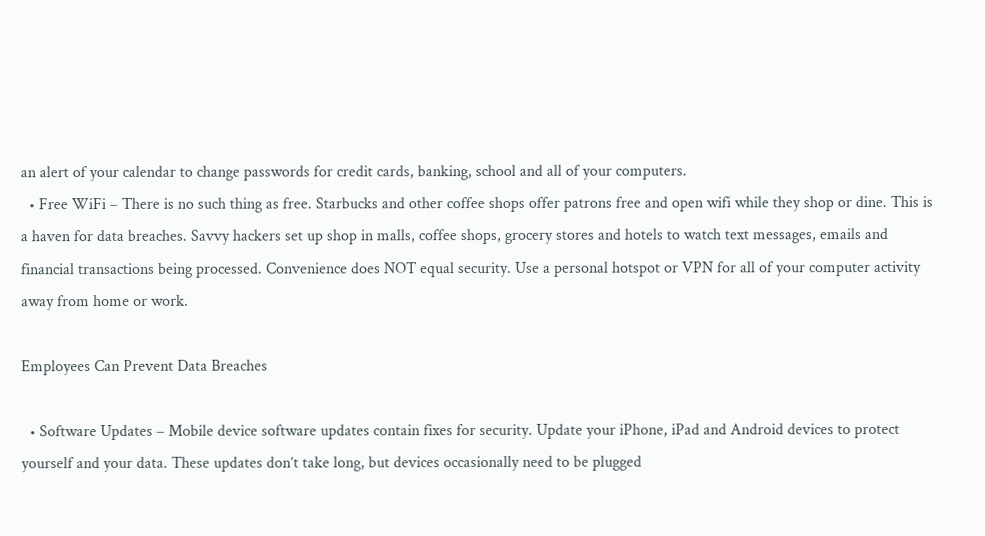an alert of your calendar to change passwords for credit cards, banking, school and all of your computers.
  • Free WiFi – There is no such thing as free. Starbucks and other coffee shops offer patrons free and open wifi while they shop or dine. This is a haven for data breaches. Savvy hackers set up shop in malls, coffee shops, grocery stores and hotels to watch text messages, emails and financial transactions being processed. Convenience does NOT equal security. Use a personal hotspot or VPN for all of your computer activity away from home or work.

Employees Can Prevent Data Breaches

  • Software Updates – Mobile device software updates contain fixes for security. Update your iPhone, iPad and Android devices to protect yourself and your data. These updates don’t take long, but devices occasionally need to be plugged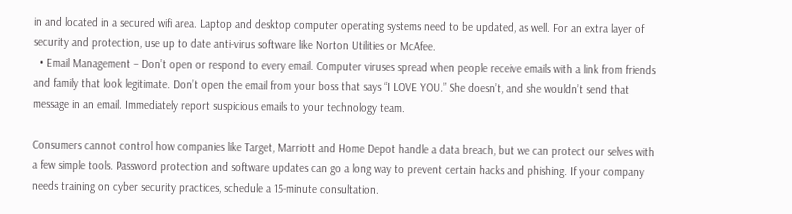in and located in a secured wifi area. Laptop and desktop computer operating systems need to be updated, as well. For an extra layer of security and protection, use up to date anti-virus software like Norton Utilities or McAfee.
  • Email Management – Don’t open or respond to every email. Computer viruses spread when people receive emails with a link from friends and family that look legitimate. Don’t open the email from your boss that says “I LOVE YOU.” She doesn’t, and she wouldn’t send that message in an email. Immediately report suspicious emails to your technology team.

Consumers cannot control how companies like Target, Marriott and Home Depot handle a data breach, but we can protect our selves with a few simple tools. Password protection and software updates can go a long way to prevent certain hacks and phishing. If your company needs training on cyber security practices, schedule a 15-minute consultation.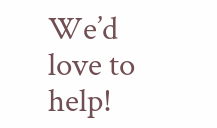We’d love to help!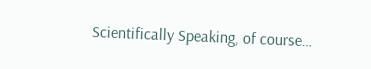Scientifically Speaking, of course…